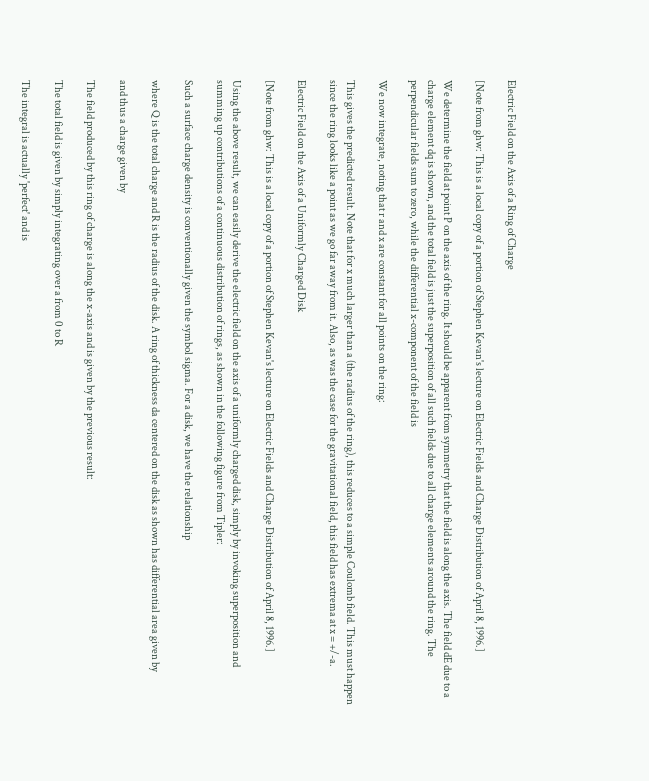Electric Field on the Axis of a Ring of Charge

[Note from ghw: This is a local copy of a portion of Stephen Kevan's lecture on Electric Fields and Charge Distribution of April 8, 1996.]

We determine the field at point P on the axis of the ring. It should be apparent from symmetry that the field is along the axis. The field dE due to a charge element dq is shown, and the total field is just the superposition of all such fields due to all charge elements around the ring. The perpendicular fields sum to zero, while the differential x-component of the field is

We now integrate, noting that r and x are constant for all points on the ring:

This gives the predicted result. Note that for x much larger than a (the radius of the ring), this reduces to a simple Coulomb field. This must happen since the ring looks like a point as we go far away from it. Also, as was the case for the gravitational field, this field has extrema at x = +/-a.

Electric Field on the Axis of a Uniformly Charged Disk

[Note from ghw: This is a local copy of a portion of Stephen Kevan's lecture on Electric Fields and Charge Distribution of April 8, 1996.]

Using the above result, we can easily derive the electric field on the axis of a uniformly charged disk, simply by invoking superposition and summing up contributions of a continuous distribution of rings, as shown in the following figure from Tipler:

Such a surface charge density is conventionally given the symbol sigma. For a disk, we have the relationship

where Q is the total charge and R is the radius of the disk. A ring of thickness da centered on the disk as shown has differential area given by

and thus a charge given by

The field produced by this ring of charge is along the x-axis and is given by the previous result:

The total field is given by simply integrating over a from 0 to R

The integral is actually 'perfect' and is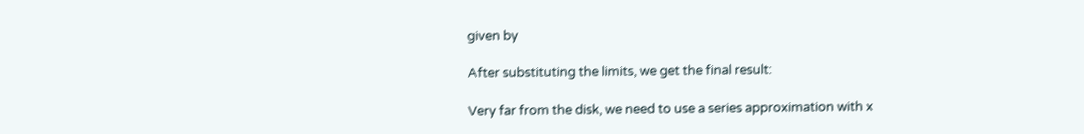given by

After substituting the limits, we get the final result:

Very far from the disk, we need to use a series approximation with x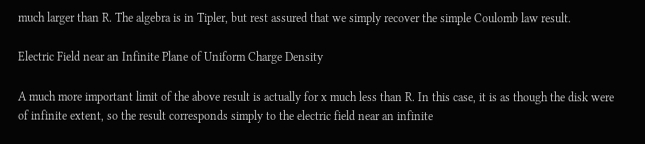much larger than R. The algebra is in Tipler, but rest assured that we simply recover the simple Coulomb law result.

Electric Field near an Infinite Plane of Uniform Charge Density

A much more important limit of the above result is actually for x much less than R. In this case, it is as though the disk were of infinite extent, so the result corresponds simply to the electric field near an infinite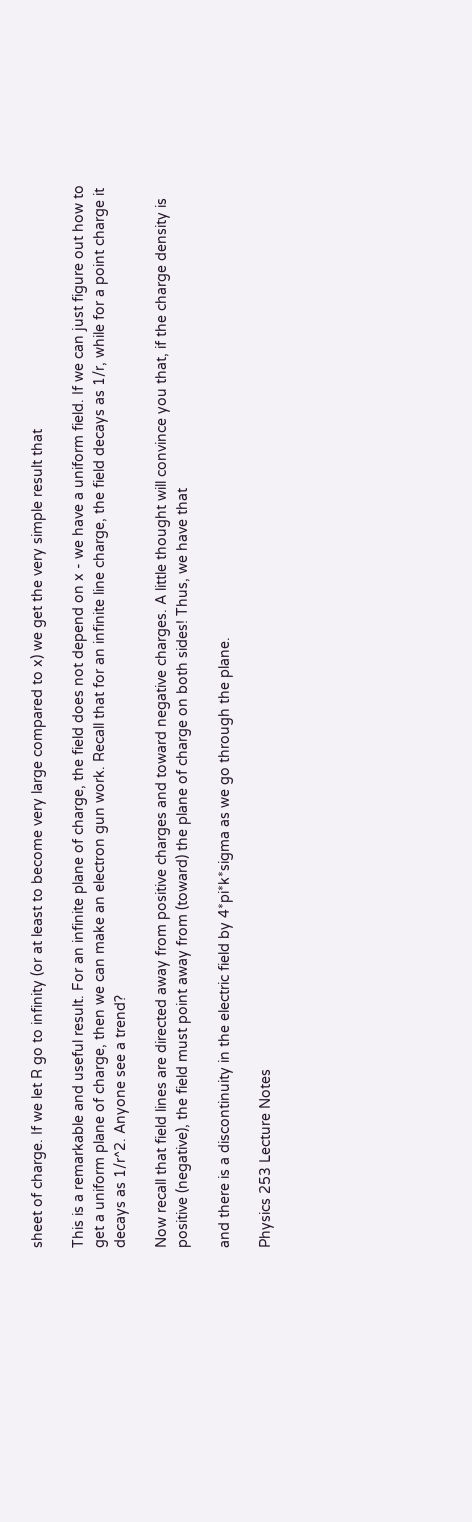sheet of charge. If we let R go to infinity (or at least to become very large compared to x) we get the very simple result that

This is a remarkable and useful result. For an infinite plane of charge, the field does not depend on x - we have a uniform field. If we can just figure out how to get a uniform plane of charge, then we can make an electron gun work. Recall that for an infinite line charge, the field decays as 1/r, while for a point charge it decays as 1/r^2. Anyone see a trend?

Now recall that field lines are directed away from positive charges and toward negative charges. A little thought will convince you that, if the charge density is positive (negative), the field must point away from (toward) the plane of charge on both sides! Thus, we have that

and there is a discontinuity in the electric field by 4*pi*k*sigma as we go through the plane.

Physics 253 Lecture Notes